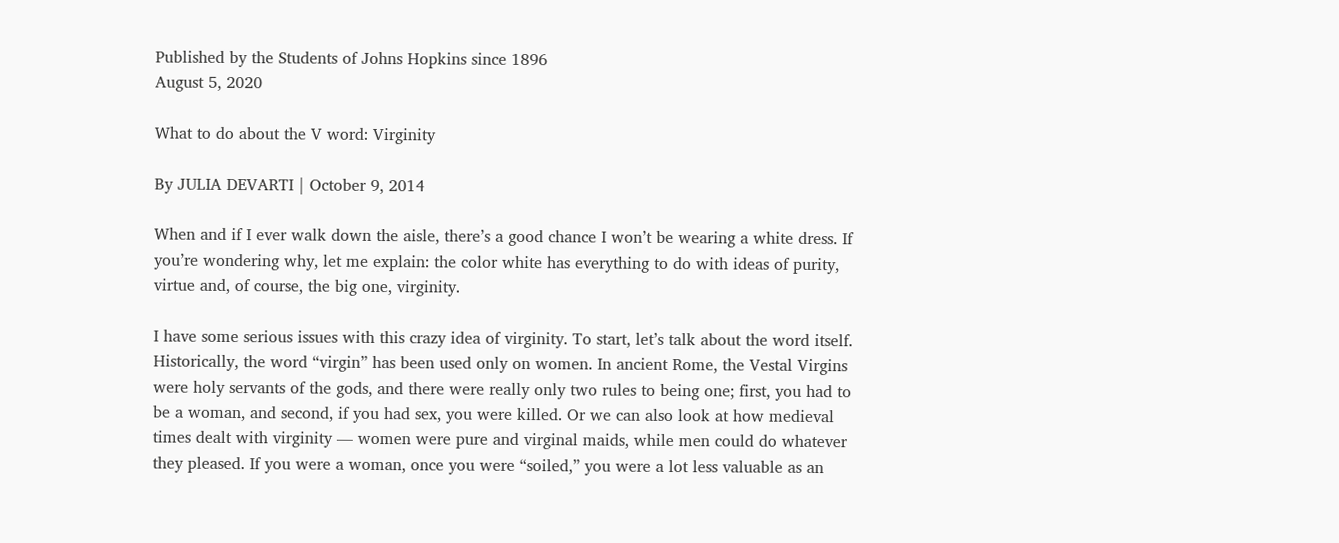Published by the Students of Johns Hopkins since 1896
August 5, 2020

What to do about the V word: Virginity

By JULIA DEVARTI | October 9, 2014

When and if I ever walk down the aisle, there’s a good chance I won’t be wearing a white dress. If you’re wondering why, let me explain: the color white has everything to do with ideas of purity, virtue and, of course, the big one, virginity.

I have some serious issues with this crazy idea of virginity. To start, let’s talk about the word itself. Historically, the word “virgin” has been used only on women. In ancient Rome, the Vestal Virgins were holy servants of the gods, and there were really only two rules to being one; first, you had to be a woman, and second, if you had sex, you were killed. Or we can also look at how medieval times dealt with virginity — women were pure and virginal maids, while men could do whatever they pleased. If you were a woman, once you were “soiled,” you were a lot less valuable as an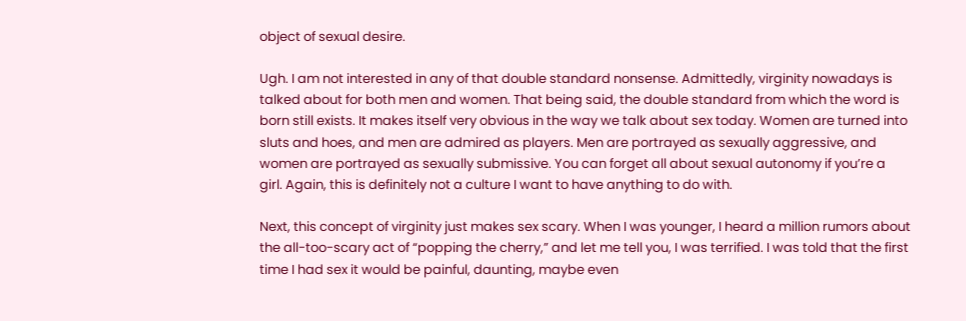object of sexual desire.

Ugh. I am not interested in any of that double standard nonsense. Admittedly, virginity nowadays is talked about for both men and women. That being said, the double standard from which the word is born still exists. It makes itself very obvious in the way we talk about sex today. Women are turned into sluts and hoes, and men are admired as players. Men are portrayed as sexually aggressive, and women are portrayed as sexually submissive. You can forget all about sexual autonomy if you’re a girl. Again, this is definitely not a culture I want to have anything to do with.

Next, this concept of virginity just makes sex scary. When I was younger, I heard a million rumors about the all-too-scary act of “popping the cherry,” and let me tell you, I was terrified. I was told that the first time I had sex it would be painful, daunting, maybe even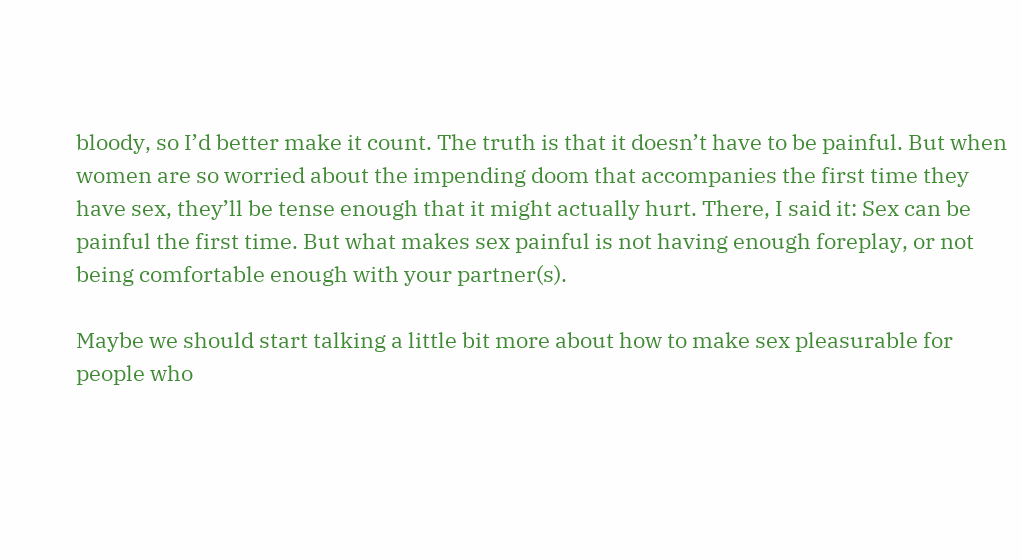bloody, so I’d better make it count. The truth is that it doesn’t have to be painful. But when women are so worried about the impending doom that accompanies the first time they have sex, they’ll be tense enough that it might actually hurt. There, I said it: Sex can be painful the first time. But what makes sex painful is not having enough foreplay, or not being comfortable enough with your partner(s).

Maybe we should start talking a little bit more about how to make sex pleasurable for people who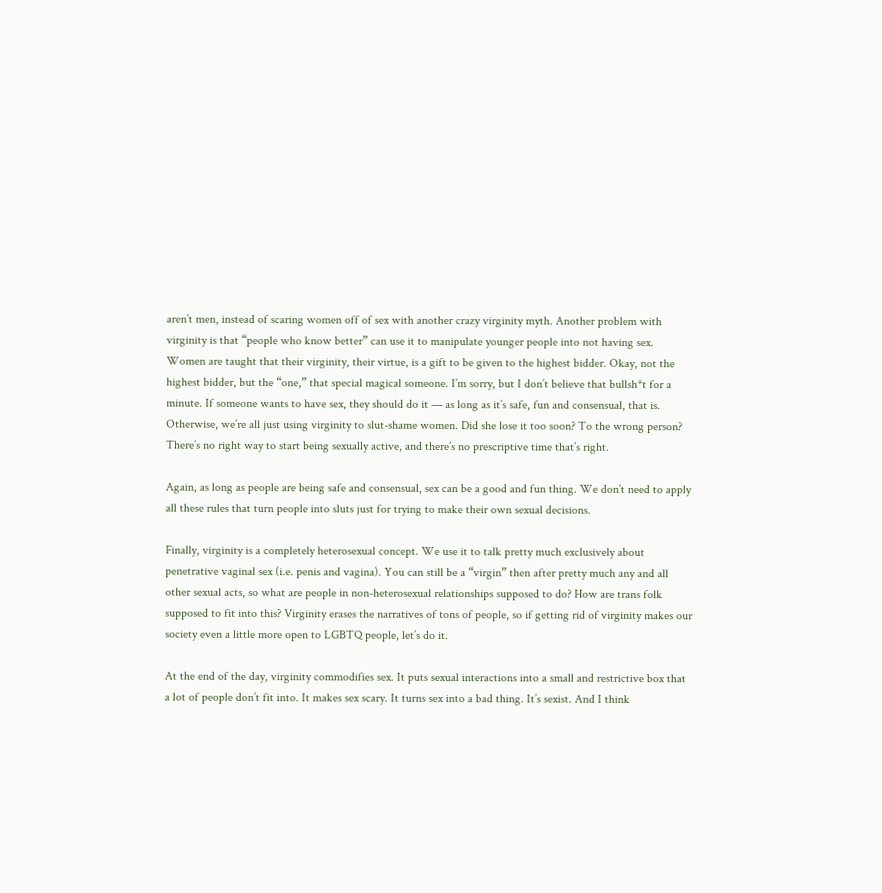aren’t men, instead of scaring women off of sex with another crazy virginity myth. Another problem with virginity is that “people who know better” can use it to manipulate younger people into not having sex. Women are taught that their virginity, their virtue, is a gift to be given to the highest bidder. Okay, not the highest bidder, but the “one,” that special magical someone. I’m sorry, but I don’t believe that bullsh*t for a minute. If someone wants to have sex, they should do it — as long as it’s safe, fun and consensual, that is. Otherwise, we’re all just using virginity to slut-shame women. Did she lose it too soon? To the wrong person? There’s no right way to start being sexually active, and there’s no prescriptive time that’s right.

Again, as long as people are being safe and consensual, sex can be a good and fun thing. We don’t need to apply all these rules that turn people into sluts just for trying to make their own sexual decisions.

Finally, virginity is a completely heterosexual concept. We use it to talk pretty much exclusively about penetrative vaginal sex (i.e. penis and vagina). You can still be a “virgin” then after pretty much any and all other sexual acts, so what are people in non-heterosexual relationships supposed to do? How are trans folk supposed to fit into this? Virginity erases the narratives of tons of people, so if getting rid of virginity makes our society even a little more open to LGBTQ people, let’s do it.

At the end of the day, virginity commodifies sex. It puts sexual interactions into a small and restrictive box that a lot of people don’t fit into. It makes sex scary. It turns sex into a bad thing. It’s sexist. And I think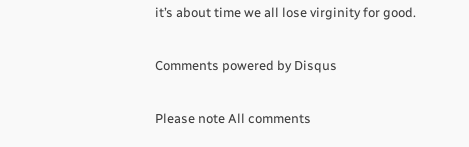it’s about time we all lose virginity for good.

Comments powered by Disqus

Please note All comments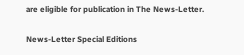are eligible for publication in The News-Letter.

News-Letter Special Editions